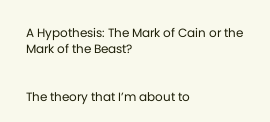A Hypothesis: The Mark of Cain or the Mark of the Beast?


The theory that I’m about to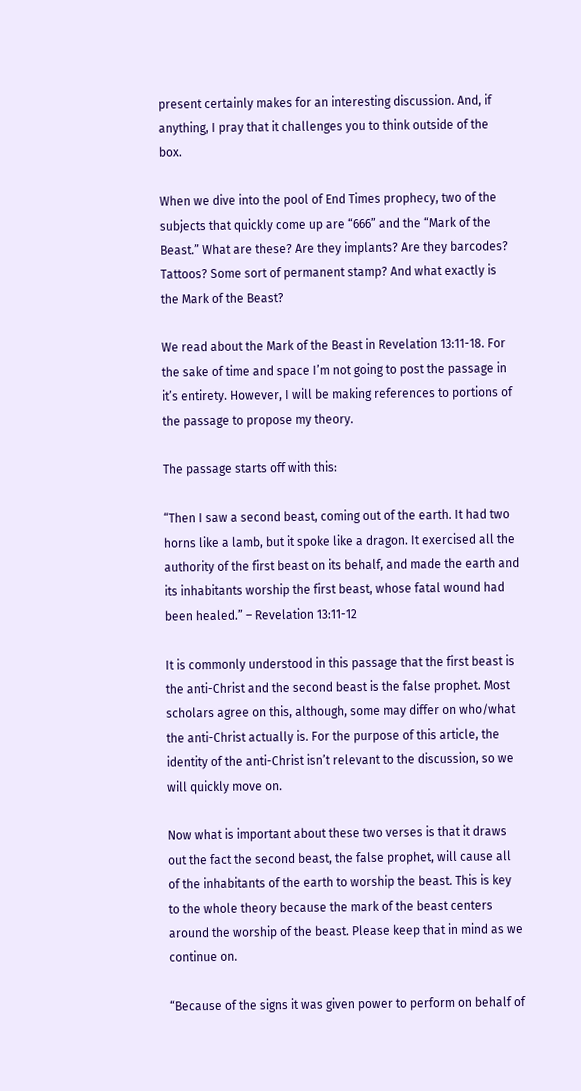present certainly makes for an interesting discussion. And, if anything, I pray that it challenges you to think outside of the box.

When we dive into the pool of End Times prophecy, two of the subjects that quickly come up are “666” and the “Mark of the Beast.” What are these? Are they implants? Are they barcodes? Tattoos? Some sort of permanent stamp? And what exactly is the Mark of the Beast?

We read about the Mark of the Beast in Revelation 13:11-18. For the sake of time and space I’m not going to post the passage in it’s entirety. However, I will be making references to portions of the passage to propose my theory.

The passage starts off with this:

“Then I saw a second beast, coming out of the earth. It had two horns like a lamb, but it spoke like a dragon. It exercised all the authority of the first beast on its behalf, and made the earth and its inhabitants worship the first beast, whose fatal wound had been healed.” – Revelation 13:11-12

It is commonly understood in this passage that the first beast is the anti-Christ and the second beast is the false prophet. Most scholars agree on this, although, some may differ on who/what the anti-Christ actually is. For the purpose of this article, the identity of the anti-Christ isn’t relevant to the discussion, so we will quickly move on.

Now what is important about these two verses is that it draws out the fact the second beast, the false prophet, will cause all of the inhabitants of the earth to worship the beast. This is key to the whole theory because the mark of the beast centers around the worship of the beast. Please keep that in mind as we continue on.

“Because of the signs it was given power to perform on behalf of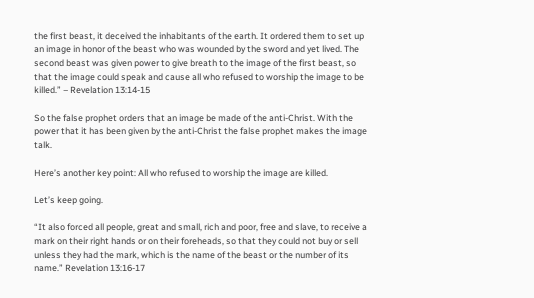the first beast, it deceived the inhabitants of the earth. It ordered them to set up an image in honor of the beast who was wounded by the sword and yet lived. The second beast was given power to give breath to the image of the first beast, so that the image could speak and cause all who refused to worship the image to be killed.” – Revelation 13:14-15

So the false prophet orders that an image be made of the anti-Christ. With the power that it has been given by the anti-Christ the false prophet makes the image talk.

Here’s another key point: All who refused to worship the image are killed.

Let’s keep going.

“It also forced all people, great and small, rich and poor, free and slave, to receive a mark on their right hands or on their foreheads, so that they could not buy or sell unless they had the mark, which is the name of the beast or the number of its name.” Revelation 13:16-17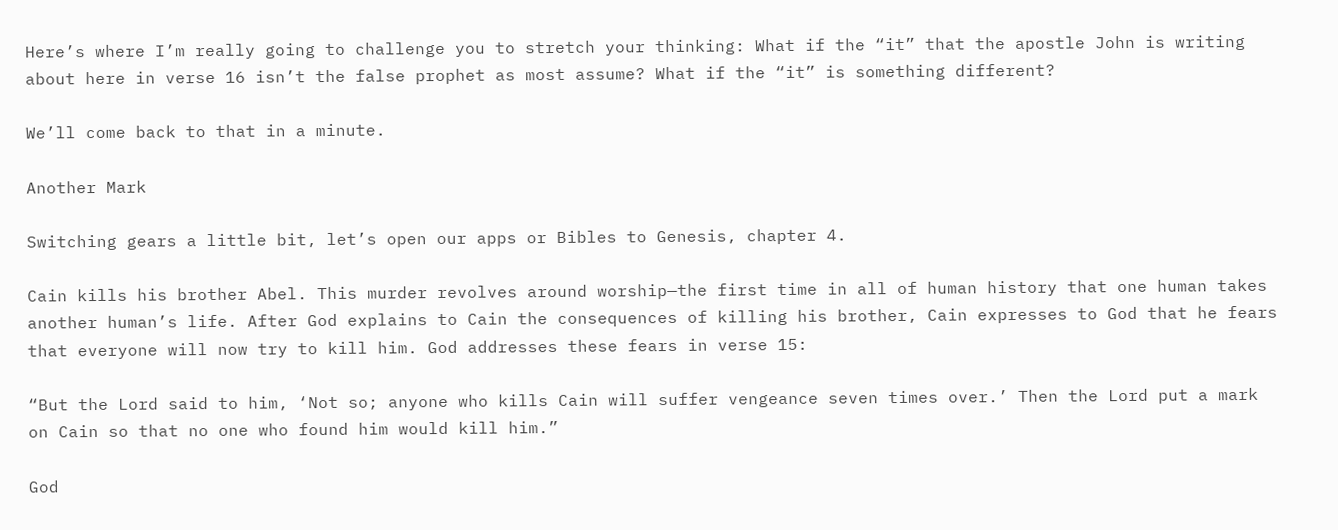Here’s where I’m really going to challenge you to stretch your thinking: What if the “it” that the apostle John is writing about here in verse 16 isn’t the false prophet as most assume? What if the “it” is something different?

We’ll come back to that in a minute.

Another Mark

Switching gears a little bit, let’s open our apps or Bibles to Genesis, chapter 4.

Cain kills his brother Abel. This murder revolves around worship—the first time in all of human history that one human takes another human’s life. After God explains to Cain the consequences of killing his brother, Cain expresses to God that he fears that everyone will now try to kill him. God addresses these fears in verse 15:

“But the Lord said to him, ‘Not so; anyone who kills Cain will suffer vengeance seven times over.’ Then the Lord put a mark on Cain so that no one who found him would kill him.”

God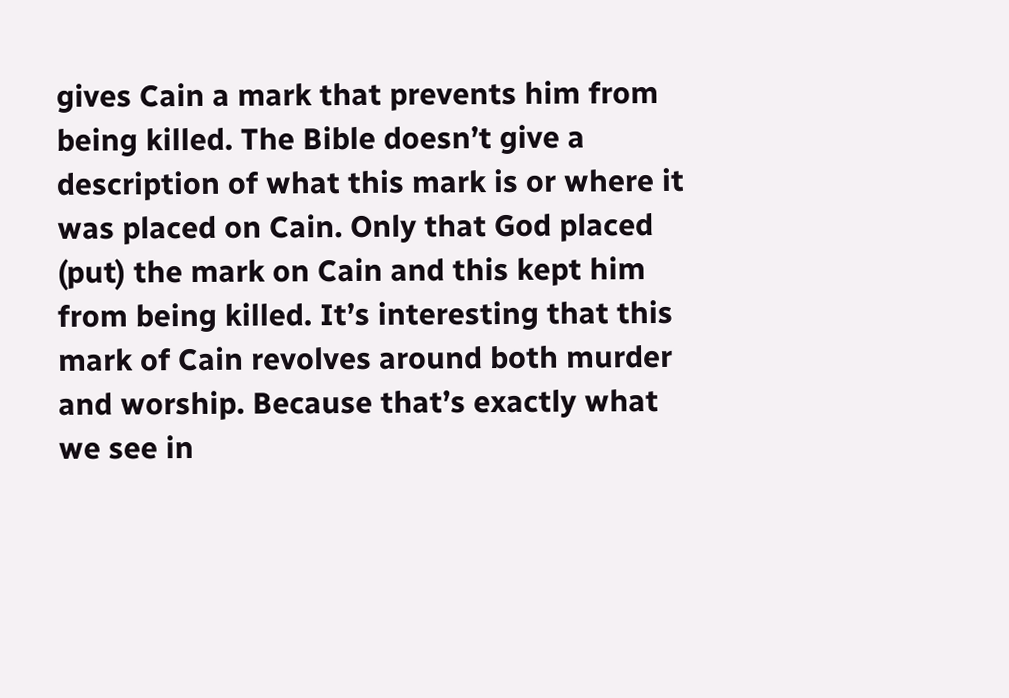gives Cain a mark that prevents him from being killed. The Bible doesn’t give a description of what this mark is or where it was placed on Cain. Only that God placed (put) the mark on Cain and this kept him from being killed. It’s interesting that this mark of Cain revolves around both murder and worship. Because that’s exactly what we see in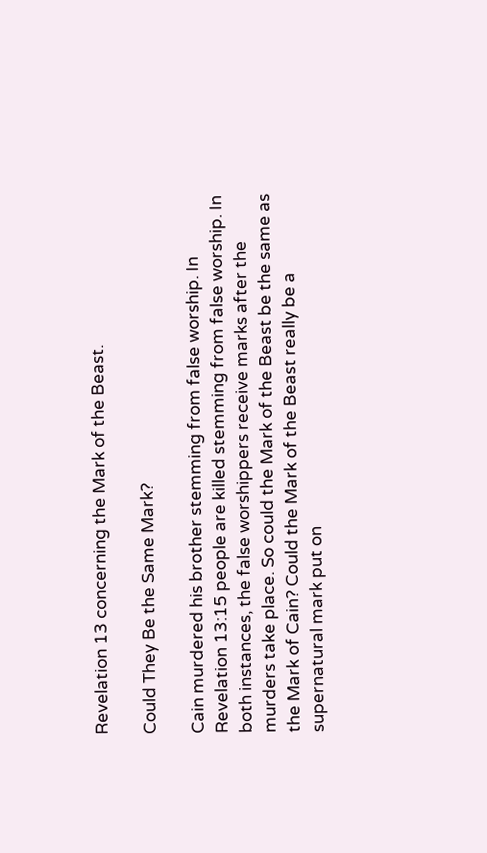Revelation 13 concerning the Mark of the Beast.

Could They Be the Same Mark?

Cain murdered his brother stemming from false worship. In Revelation 13:15 people are killed stemming from false worship. In both instances, the false worshippers receive marks after the murders take place. So could the Mark of the Beast be the same as the Mark of Cain? Could the Mark of the Beast really be a supernatural mark put on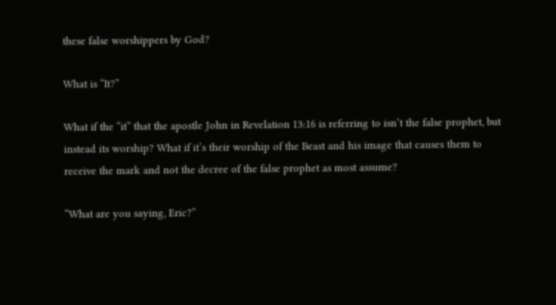these false worshippers by God?

What is “It?”

What if the “it” that the apostle John in Revelation 13:16 is referring to isn’t the false prophet, but instead its worship? What if it’s their worship of the Beast and his image that causes them to receive the mark and not the decree of the false prophet as most assume?

“What are you saying, Eric?”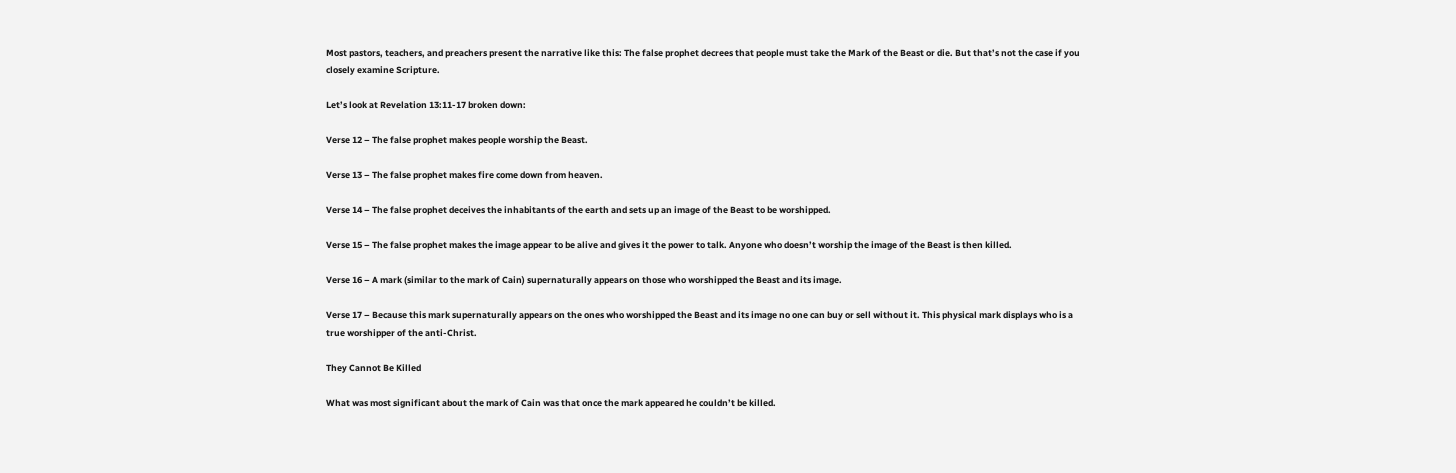Most pastors, teachers, and preachers present the narrative like this: The false prophet decrees that people must take the Mark of the Beast or die. But that’s not the case if you closely examine Scripture.

Let’s look at Revelation 13:11-17 broken down:

Verse 12 – The false prophet makes people worship the Beast.

Verse 13 – The false prophet makes fire come down from heaven.

Verse 14 – The false prophet deceives the inhabitants of the earth and sets up an image of the Beast to be worshipped.

Verse 15 – The false prophet makes the image appear to be alive and gives it the power to talk. Anyone who doesn’t worship the image of the Beast is then killed.

Verse 16 – A mark (similar to the mark of Cain) supernaturally appears on those who worshipped the Beast and its image.

Verse 17 – Because this mark supernaturally appears on the ones who worshipped the Beast and its image no one can buy or sell without it. This physical mark displays who is a true worshipper of the anti-Christ.

They Cannot Be Killed

What was most significant about the mark of Cain was that once the mark appeared he couldn’t be killed.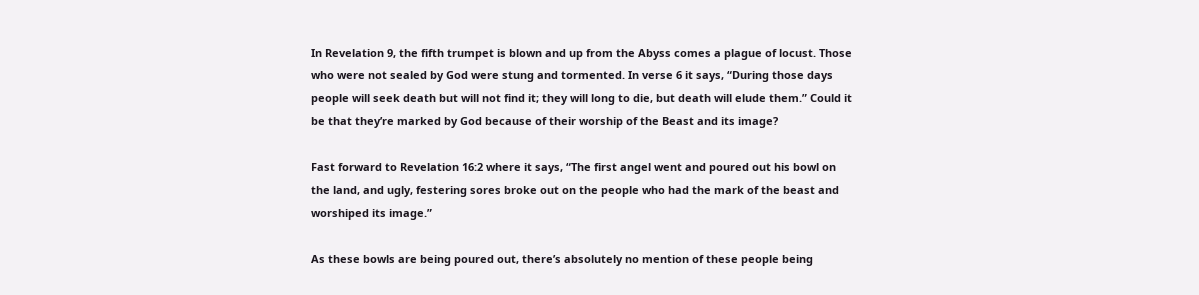In Revelation 9, the fifth trumpet is blown and up from the Abyss comes a plague of locust. Those who were not sealed by God were stung and tormented. In verse 6 it says, “During those days people will seek death but will not find it; they will long to die, but death will elude them.” Could it be that they’re marked by God because of their worship of the Beast and its image?

Fast forward to Revelation 16:2 where it says, “The first angel went and poured out his bowl on the land, and ugly, festering sores broke out on the people who had the mark of the beast and worshiped its image.”

As these bowls are being poured out, there’s absolutely no mention of these people being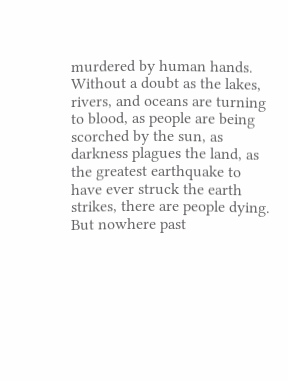murdered by human hands. Without a doubt as the lakes, rivers, and oceans are turning to blood, as people are being scorched by the sun, as darkness plagues the land, as the greatest earthquake to have ever struck the earth strikes, there are people dying. But nowhere past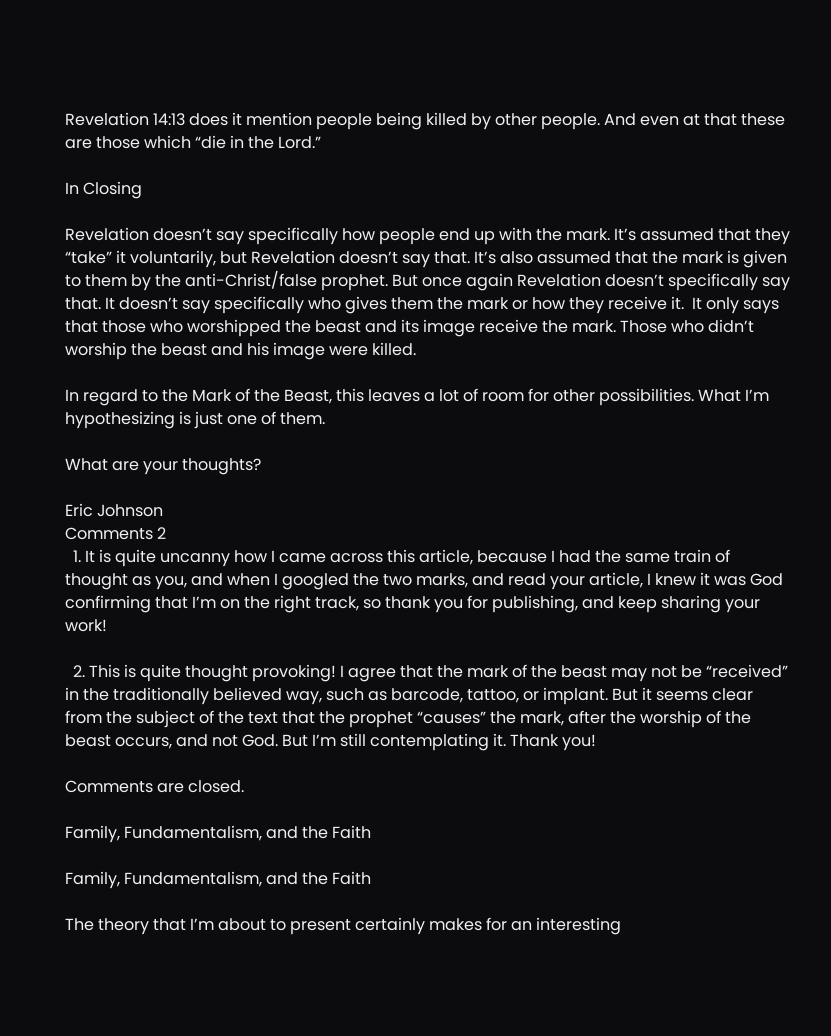Revelation 14:13 does it mention people being killed by other people. And even at that these are those which “die in the Lord.”

In Closing

Revelation doesn’t say specifically how people end up with the mark. It’s assumed that they “take” it voluntarily, but Revelation doesn’t say that. It’s also assumed that the mark is given to them by the anti-Christ/false prophet. But once again Revelation doesn’t specifically say that. It doesn’t say specifically who gives them the mark or how they receive it.  It only says that those who worshipped the beast and its image receive the mark. Those who didn’t worship the beast and his image were killed.

In regard to the Mark of the Beast, this leaves a lot of room for other possibilities. What I’m hypothesizing is just one of them.

What are your thoughts?

Eric Johnson
Comments 2
  1. It is quite uncanny how I came across this article, because I had the same train of thought as you, and when I googled the two marks, and read your article, I knew it was God confirming that I’m on the right track, so thank you for publishing, and keep sharing your work!

  2. This is quite thought provoking! I agree that the mark of the beast may not be “received” in the traditionally believed way, such as barcode, tattoo, or implant. But it seems clear from the subject of the text that the prophet “causes” the mark, after the worship of the beast occurs, and not God. But I’m still contemplating it. Thank you!

Comments are closed.

Family, Fundamentalism, and the Faith

Family, Fundamentalism, and the Faith

The theory that I’m about to present certainly makes for an interesting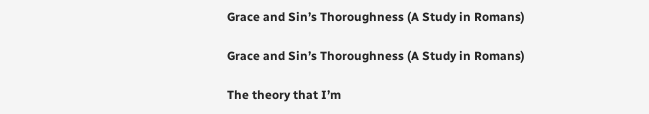Grace and Sin’s Thoroughness (A Study in Romans)

Grace and Sin’s Thoroughness (A Study in Romans)

The theory that I’m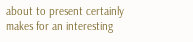about to present certainly makes for an interesting